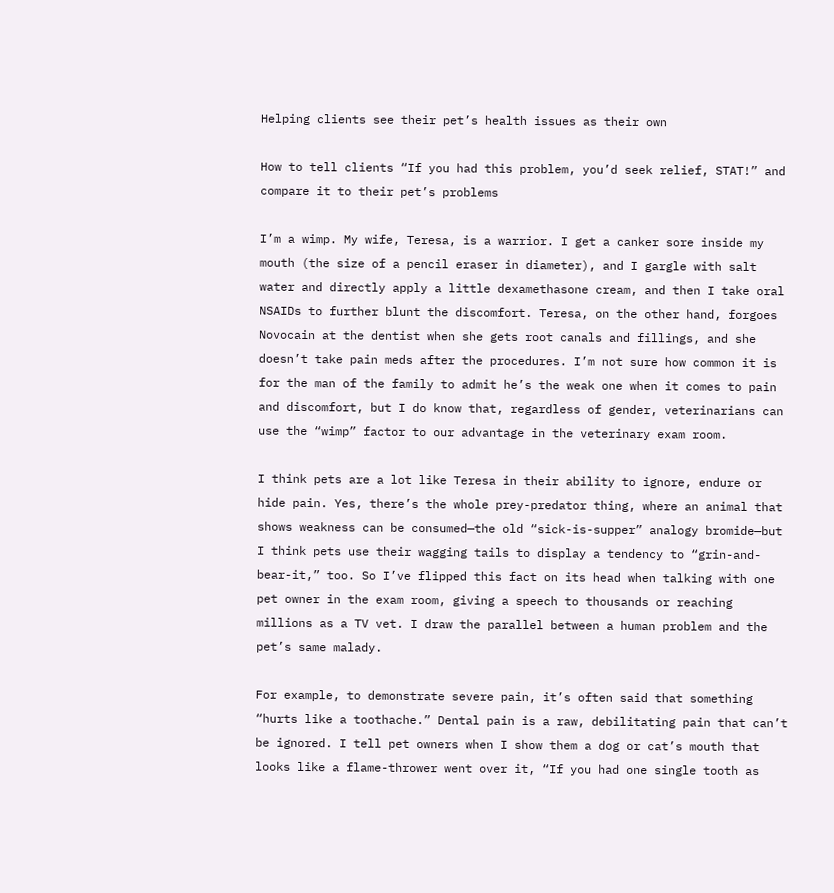Helping clients see their pet’s health issues as their own

How to tell clients “If you had this problem, you’d seek relief, STAT!” and compare it to their pet’s problems

I’m a wimp. My wife, Teresa, is a warrior. I get a canker sore inside my mouth (the size of a pencil eraser in diameter), and I gargle with salt water and directly apply a little dexamethasone cream, and then I take oral NSAIDs to further blunt the discomfort. Teresa, on the other hand, forgoes Novocain at the dentist when she gets root canals and fillings, and she doesn’t take pain meds after the procedures. I’m not sure how common it is for the man of the family to admit he’s the weak one when it comes to pain and discomfort, but I do know that, regardless of gender, veterinarians can use the “wimp” factor to our advantage in the veterinary exam room.

I think pets are a lot like Teresa in their ability to ignore, endure or hide pain. Yes, there’s the whole prey-predator thing, where an animal that shows weakness can be consumed—the old “sick-is-supper” analogy bromide—but I think pets use their wagging tails to display a tendency to “grin-and-bear-it,” too. So I’ve flipped this fact on its head when talking with one pet owner in the exam room, giving a speech to thousands or reaching millions as a TV vet. I draw the parallel between a human problem and the pet’s same malady.

For example, to demonstrate severe pain, it’s often said that something “hurts like a toothache.” Dental pain is a raw, debilitating pain that can’t be ignored. I tell pet owners when I show them a dog or cat’s mouth that looks like a flame-thrower went over it, “If you had one single tooth as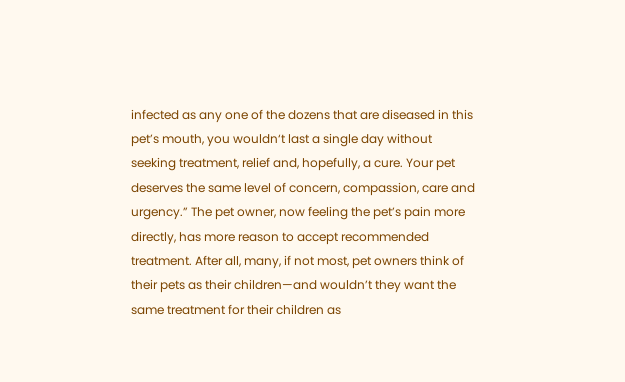infected as any one of the dozens that are diseased in this pet’s mouth, you wouldn‘t last a single day without seeking treatment, relief and, hopefully, a cure. Your pet deserves the same level of concern, compassion, care and urgency.” The pet owner, now feeling the pet’s pain more directly, has more reason to accept recommended treatment. After all, many, if not most, pet owners think of their pets as their children—and wouldn’t they want the same treatment for their children as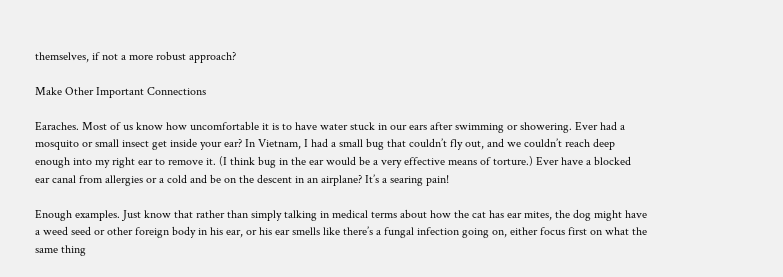themselves, if not a more robust approach?

Make Other Important Connections

Earaches. Most of us know how uncomfortable it is to have water stuck in our ears after swimming or showering. Ever had a mosquito or small insect get inside your ear? In Vietnam, I had a small bug that couldn’t fly out, and we couldn’t reach deep enough into my right ear to remove it. (I think bug in the ear would be a very effective means of torture.) Ever have a blocked ear canal from allergies or a cold and be on the descent in an airplane? It’s a searing pain!

Enough examples. Just know that rather than simply talking in medical terms about how the cat has ear mites, the dog might have a weed seed or other foreign body in his ear, or his ear smells like there’s a fungal infection going on, either focus first on what the same thing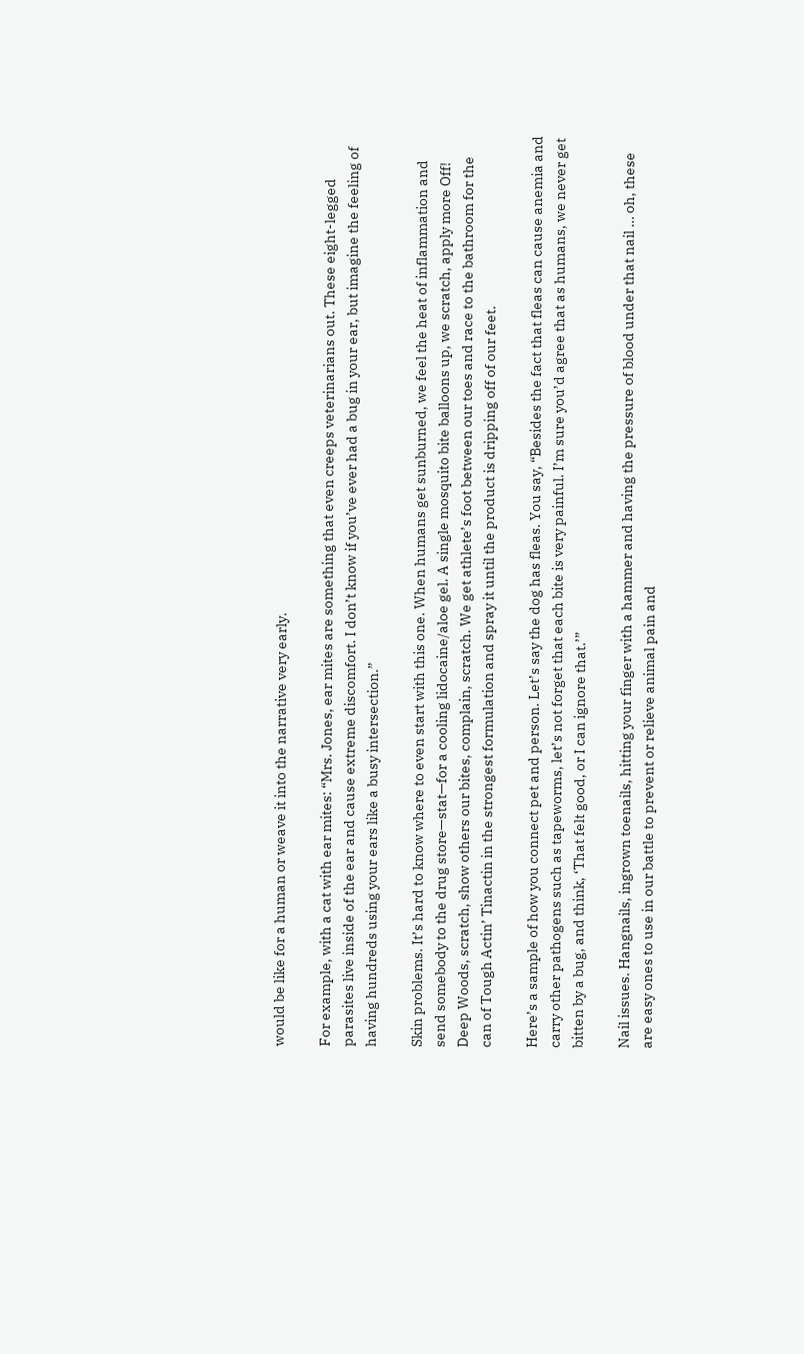would be like for a human or weave it into the narrative very early.

For example, with a cat with ear mites: “Mrs. Jones, ear mites are something that even creeps veterinarians out. These eight-legged parasites live inside of the ear and cause extreme discomfort. I don’t know if you’ve ever had a bug in your ear, but imagine the feeling of having hundreds using your ears like a busy intersection.”

Skin problems. It’s hard to know where to even start with this one. When humans get sunburned, we feel the heat of inflammation and send somebody to the drug store—stat—for a cooling lidocaine/aloe gel. A single mosquito bite balloons up, we scratch, apply more Off! Deep Woods, scratch, show others our bites, complain, scratch. We get athlete’s foot between our toes and race to the bathroom for the can of Tough Actin’ Tinactin in the strongest formulation and spray it until the product is dripping off of our feet.

Here’s a sample of how you connect pet and person. Let’s say the dog has fleas. You say, “Besides the fact that fleas can cause anemia and carry other pathogens such as tapeworms, let’s not forget that each bite is very painful. I’m sure you’d agree that as humans, we never get bitten by a bug, and think, ‘That felt good, or I can ignore that.’”

Nail issues. Hangnails, ingrown toenails, hitting your finger with a hammer and having the pressure of blood under that nail … oh, these are easy ones to use in our battle to prevent or relieve animal pain and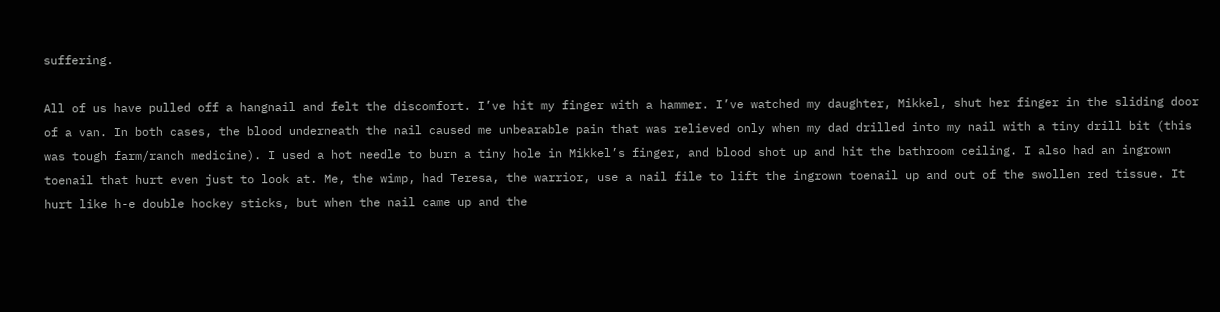suffering.

All of us have pulled off a hangnail and felt the discomfort. I’ve hit my finger with a hammer. I’ve watched my daughter, Mikkel, shut her finger in the sliding door of a van. In both cases, the blood underneath the nail caused me unbearable pain that was relieved only when my dad drilled into my nail with a tiny drill bit (this was tough farm/ranch medicine). I used a hot needle to burn a tiny hole in Mikkel’s finger, and blood shot up and hit the bathroom ceiling. I also had an ingrown toenail that hurt even just to look at. Me, the wimp, had Teresa, the warrior, use a nail file to lift the ingrown toenail up and out of the swollen red tissue. It hurt like h-e double hockey sticks, but when the nail came up and the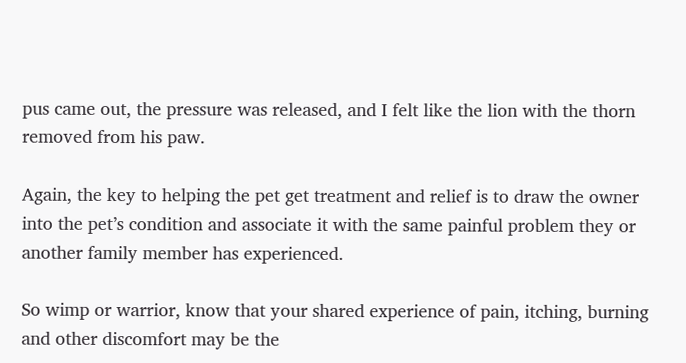pus came out, the pressure was released, and I felt like the lion with the thorn removed from his paw.

Again, the key to helping the pet get treatment and relief is to draw the owner into the pet’s condition and associate it with the same painful problem they or another family member has experienced.

So wimp or warrior, know that your shared experience of pain, itching, burning and other discomfort may be the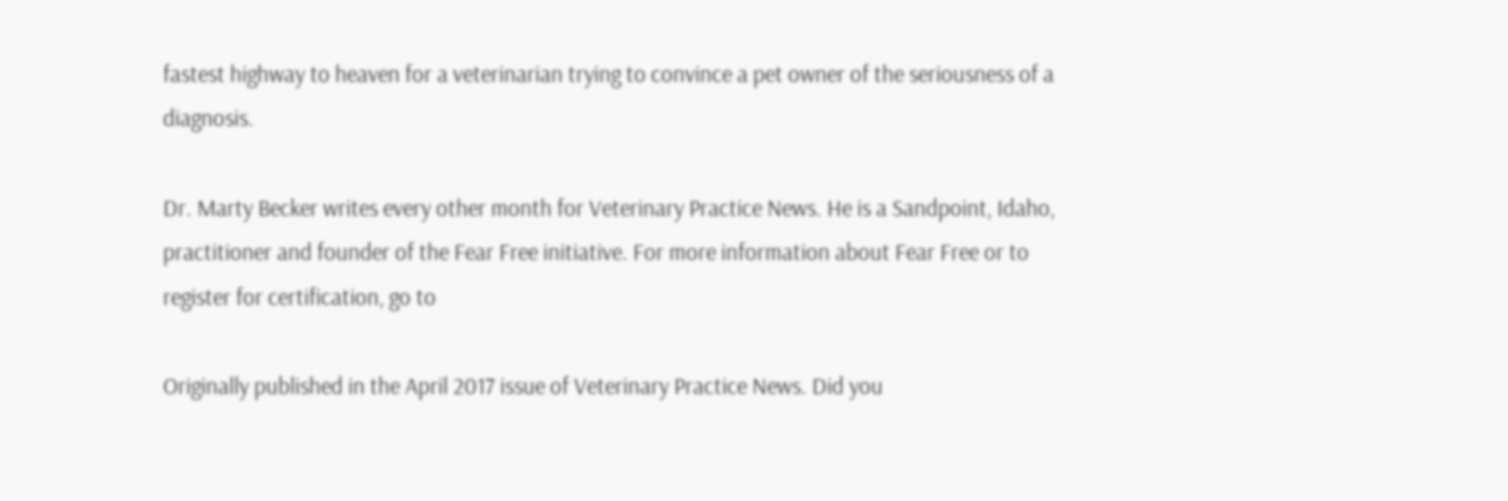fastest highway to heaven for a veterinarian trying to convince a pet owner of the seriousness of a diagnosis.

Dr. Marty Becker writes every other month for Veterinary Practice News. He is a Sandpoint, Idaho, practitioner and founder of the Fear Free initiative. For more information about Fear Free or to register for certification, go to

Originally published in the April 2017 issue of Veterinary Practice News. Did you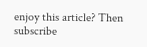enjoy this article? Then subscribe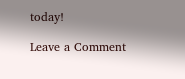today!

Leave a Comment